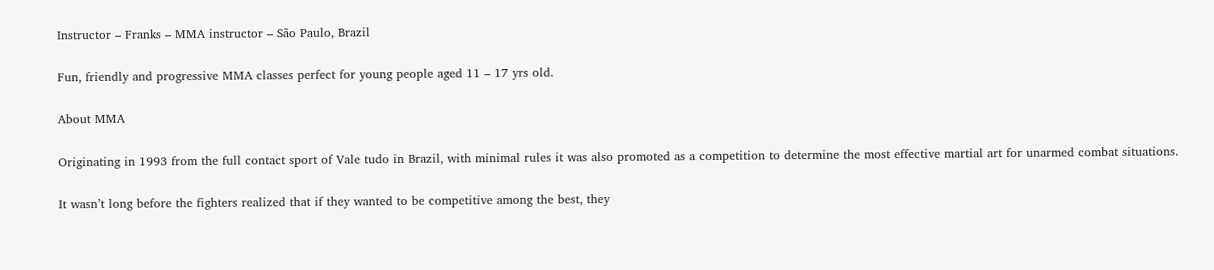Instructor – Franks – MMA instructor – São Paulo, Brazil

Fun, friendly and progressive MMA classes perfect for young people aged 11 – 17 yrs old.

About MMA

Originating in 1993 from the full contact sport of Vale tudo in Brazil, with minimal rules it was also promoted as a competition to determine the most effective martial art for unarmed combat situations.

It wasn’t long before the fighters realized that if they wanted to be competitive among the best, they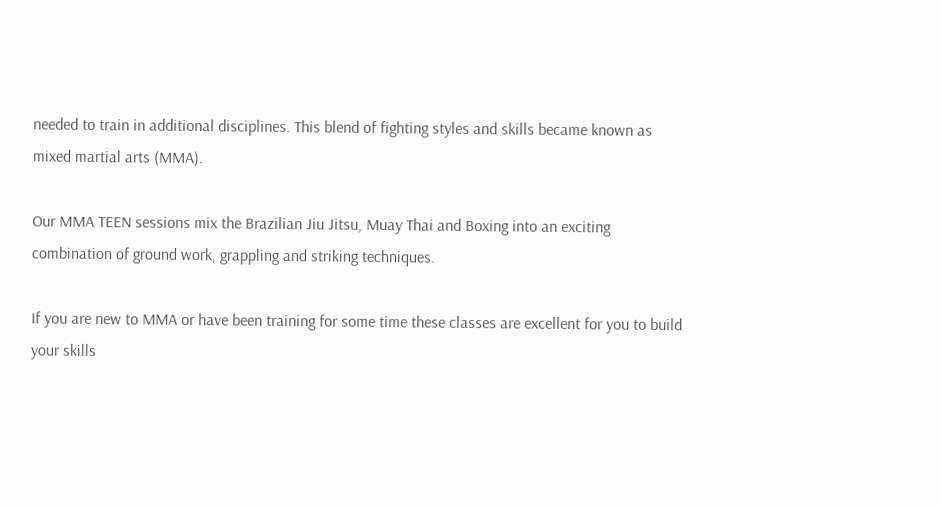needed to train in additional disciplines. This blend of fighting styles and skills became known as mixed martial arts (MMA).

Our MMA TEEN sessions mix the Brazilian Jiu Jitsu, Muay Thai and Boxing into an exciting combination of ground work, grappling and striking techniques.

If you are new to MMA or have been training for some time these classes are excellent for you to build your skills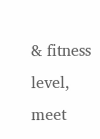& fitness level,  meet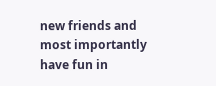new friends and most importantly have fun in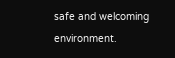safe and welcoming environment.